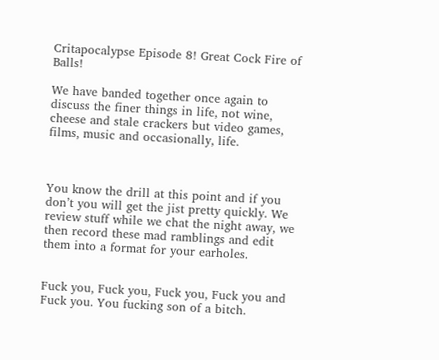Critapocalypse Episode 8! Great Cock Fire of Balls!

We have banded together once again to discuss the finer things in life, not wine, cheese and stale crackers but video games, films, music and occasionally, life.



You know the drill at this point and if you don’t you will get the jist pretty quickly. We review stuff while we chat the night away, we then record these mad ramblings and edit them into a format for your earholes.


Fuck you, Fuck you, Fuck you, Fuck you and Fuck you. You fucking son of a bitch.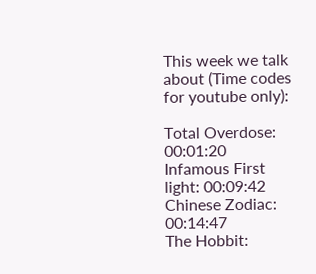This week we talk about (Time codes for youtube only):

Total Overdose: 00:01:20
Infamous First light: 00:09:42
Chinese Zodiac: 00:14:47
The Hobbit: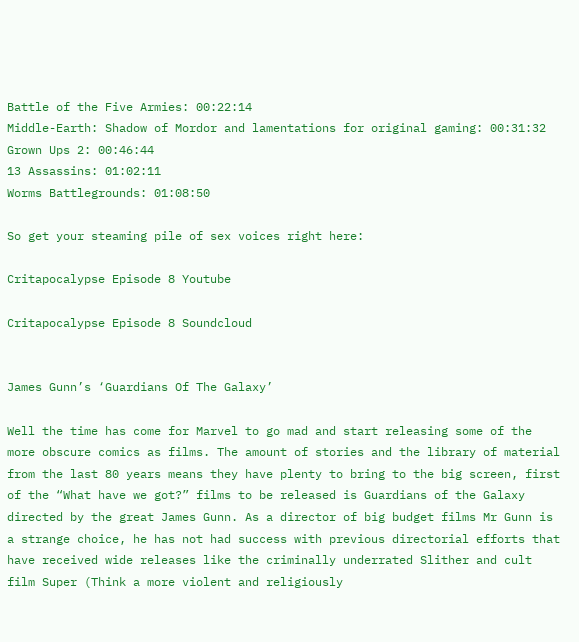Battle of the Five Armies: 00:22:14
Middle-Earth: Shadow of Mordor and lamentations for original gaming: 00:31:32
Grown Ups 2: 00:46:44
13 Assassins: 01:02:11
Worms Battlegrounds: 01:08:50

So get your steaming pile of sex voices right here:

Critapocalypse Episode 8 Youtube

Critapocalypse Episode 8 Soundcloud


James Gunn’s ‘Guardians Of The Galaxy’

Well the time has come for Marvel to go mad and start releasing some of the more obscure comics as films. The amount of stories and the library of material from the last 80 years means they have plenty to bring to the big screen, first of the “What have we got?” films to be released is Guardians of the Galaxy directed by the great James Gunn. As a director of big budget films Mr Gunn is a strange choice, he has not had success with previous directorial efforts that have received wide releases like the criminally underrated Slither and cult film Super (Think a more violent and religiously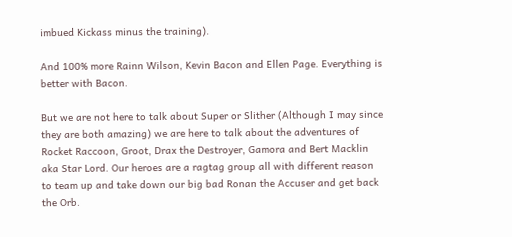imbued Kickass minus the training).

And 100% more Rainn Wilson, Kevin Bacon and Ellen Page. Everything is better with Bacon.

But we are not here to talk about Super or Slither (Although I may since they are both amazing) we are here to talk about the adventures of Rocket Raccoon, Groot, Drax the Destroyer, Gamora and Bert Macklin aka Star Lord. Our heroes are a ragtag group all with different reason to team up and take down our big bad Ronan the Accuser and get back the Orb.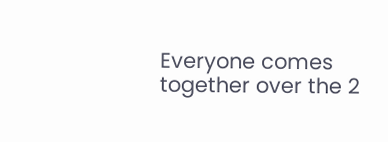Everyone comes together over the 2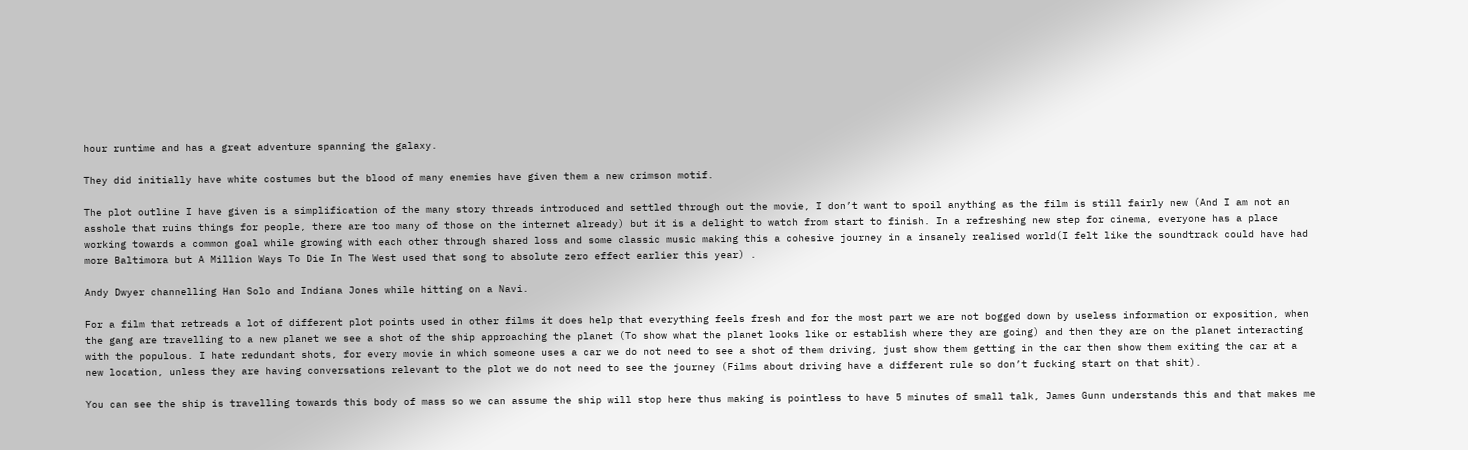hour runtime and has a great adventure spanning the galaxy.

They did initially have white costumes but the blood of many enemies have given them a new crimson motif.

The plot outline I have given is a simplification of the many story threads introduced and settled through out the movie, I don’t want to spoil anything as the film is still fairly new (And I am not an asshole that ruins things for people, there are too many of those on the internet already) but it is a delight to watch from start to finish. In a refreshing new step for cinema, everyone has a place working towards a common goal while growing with each other through shared loss and some classic music making this a cohesive journey in a insanely realised world(I felt like the soundtrack could have had more Baltimora but A Million Ways To Die In The West used that song to absolute zero effect earlier this year) .

Andy Dwyer channelling Han Solo and Indiana Jones while hitting on a Navi.

For a film that retreads a lot of different plot points used in other films it does help that everything feels fresh and for the most part we are not bogged down by useless information or exposition, when the gang are travelling to a new planet we see a shot of the ship approaching the planet (To show what the planet looks like or establish where they are going) and then they are on the planet interacting with the populous. I hate redundant shots, for every movie in which someone uses a car we do not need to see a shot of them driving, just show them getting in the car then show them exiting the car at a new location, unless they are having conversations relevant to the plot we do not need to see the journey (Films about driving have a different rule so don’t fucking start on that shit).

You can see the ship is travelling towards this body of mass so we can assume the ship will stop here thus making is pointless to have 5 minutes of small talk, James Gunn understands this and that makes me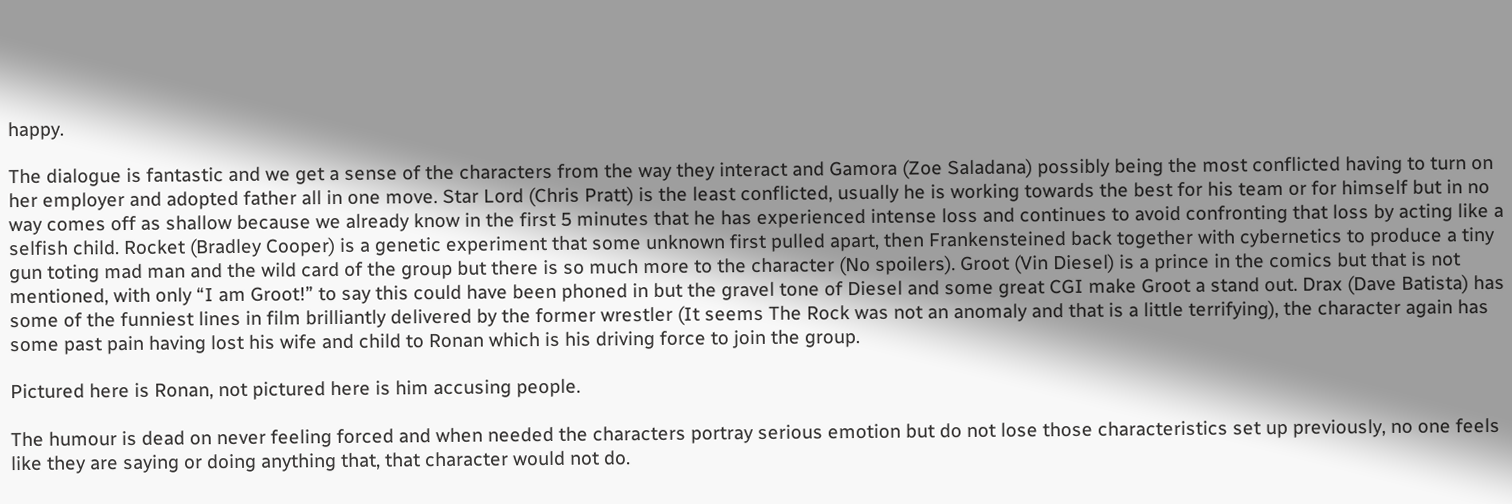happy.

The dialogue is fantastic and we get a sense of the characters from the way they interact and Gamora (Zoe Saladana) possibly being the most conflicted having to turn on her employer and adopted father all in one move. Star Lord (Chris Pratt) is the least conflicted, usually he is working towards the best for his team or for himself but in no way comes off as shallow because we already know in the first 5 minutes that he has experienced intense loss and continues to avoid confronting that loss by acting like a selfish child. Rocket (Bradley Cooper) is a genetic experiment that some unknown first pulled apart, then Frankensteined back together with cybernetics to produce a tiny gun toting mad man and the wild card of the group but there is so much more to the character (No spoilers). Groot (Vin Diesel) is a prince in the comics but that is not mentioned, with only “I am Groot!” to say this could have been phoned in but the gravel tone of Diesel and some great CGI make Groot a stand out. Drax (Dave Batista) has some of the funniest lines in film brilliantly delivered by the former wrestler (It seems The Rock was not an anomaly and that is a little terrifying), the character again has some past pain having lost his wife and child to Ronan which is his driving force to join the group.

Pictured here is Ronan, not pictured here is him accusing people.

The humour is dead on never feeling forced and when needed the characters portray serious emotion but do not lose those characteristics set up previously, no one feels like they are saying or doing anything that, that character would not do.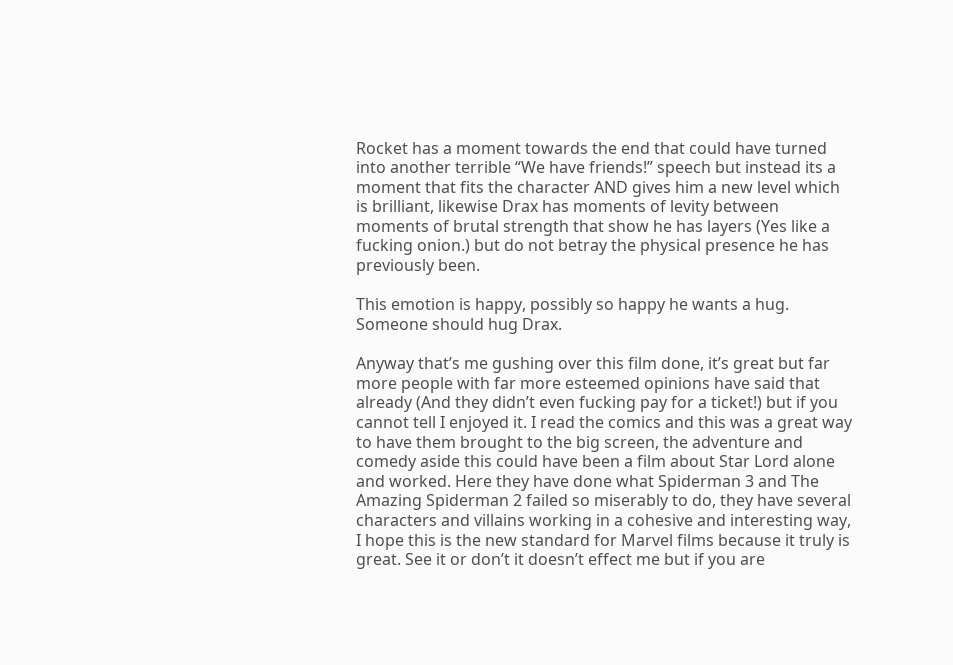Rocket has a moment towards the end that could have turned into another terrible “We have friends!” speech but instead its a moment that fits the character AND gives him a new level which is brilliant, likewise Drax has moments of levity between moments of brutal strength that show he has layers (Yes like a fucking onion.) but do not betray the physical presence he has previously been.

This emotion is happy, possibly so happy he wants a hug. Someone should hug Drax.

Anyway that’s me gushing over this film done, it’s great but far more people with far more esteemed opinions have said that already (And they didn’t even fucking pay for a ticket!) but if you cannot tell I enjoyed it. I read the comics and this was a great way to have them brought to the big screen, the adventure and comedy aside this could have been a film about Star Lord alone and worked. Here they have done what Spiderman 3 and The Amazing Spiderman 2 failed so miserably to do, they have several characters and villains working in a cohesive and interesting way, I hope this is the new standard for Marvel films because it truly is great. See it or don’t it doesn’t effect me but if you are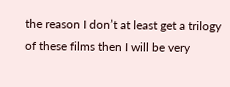the reason I don’t at least get a trilogy of these films then I will be very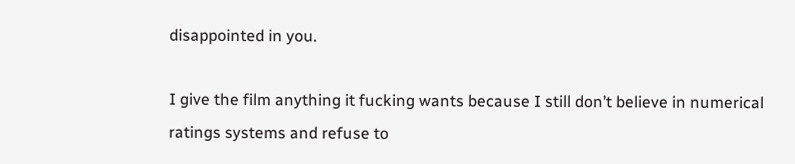disappointed in you.

I give the film anything it fucking wants because I still don’t believe in numerical ratings systems and refuse to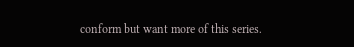conform but want more of this series.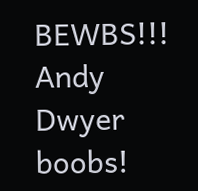BEWBS!!! Andy Dwyer boobs!